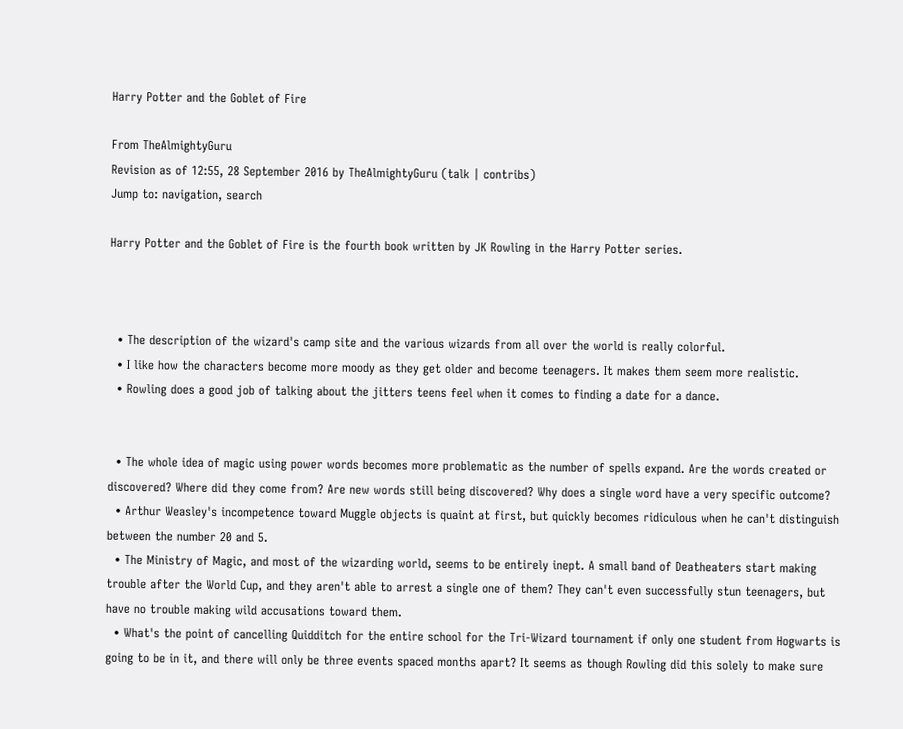Harry Potter and the Goblet of Fire

From TheAlmightyGuru
Revision as of 12:55, 28 September 2016 by TheAlmightyGuru (talk | contribs)
Jump to: navigation, search

Harry Potter and the Goblet of Fire is the fourth book written by JK Rowling in the Harry Potter series.



  • The description of the wizard's camp site and the various wizards from all over the world is really colorful.
  • I like how the characters become more moody as they get older and become teenagers. It makes them seem more realistic.
  • Rowling does a good job of talking about the jitters teens feel when it comes to finding a date for a dance.


  • The whole idea of magic using power words becomes more problematic as the number of spells expand. Are the words created or discovered? Where did they come from? Are new words still being discovered? Why does a single word have a very specific outcome?
  • Arthur Weasley's incompetence toward Muggle objects is quaint at first, but quickly becomes ridiculous when he can't distinguish between the number 20 and 5.
  • The Ministry of Magic, and most of the wizarding world, seems to be entirely inept. A small band of Deatheaters start making trouble after the World Cup, and they aren't able to arrest a single one of them? They can't even successfully stun teenagers, but have no trouble making wild accusations toward them.
  • What's the point of cancelling Quidditch for the entire school for the Tri-Wizard tournament if only one student from Hogwarts is going to be in it, and there will only be three events spaced months apart? It seems as though Rowling did this solely to make sure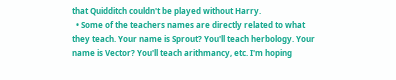that Quidditch couldn't be played without Harry.
  • Some of the teachers names are directly related to what they teach. Your name is Sprout? You'll teach herbology. Your name is Vector? You'll teach arithmancy, etc. I'm hoping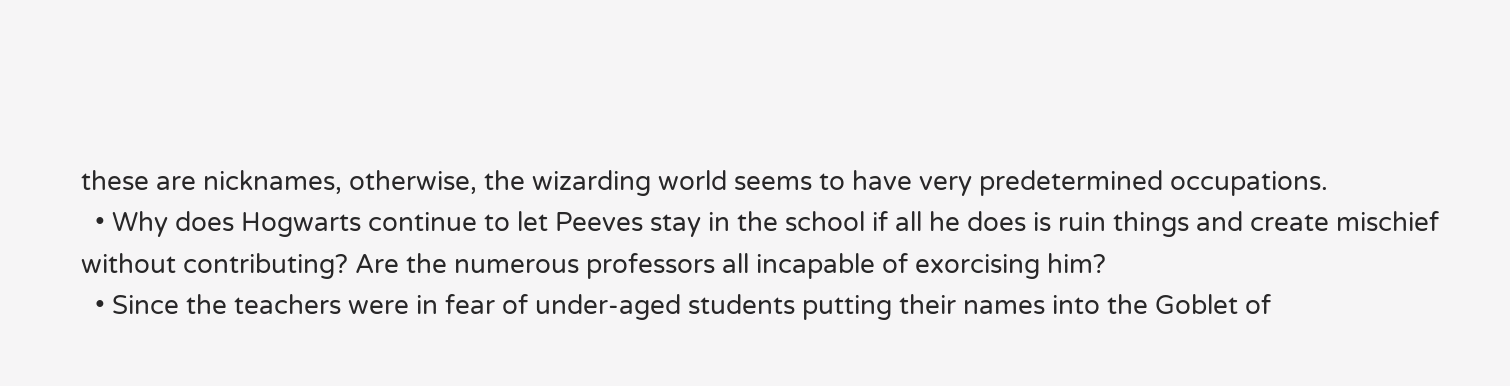these are nicknames, otherwise, the wizarding world seems to have very predetermined occupations.
  • Why does Hogwarts continue to let Peeves stay in the school if all he does is ruin things and create mischief without contributing? Are the numerous professors all incapable of exorcising him?
  • Since the teachers were in fear of under-aged students putting their names into the Goblet of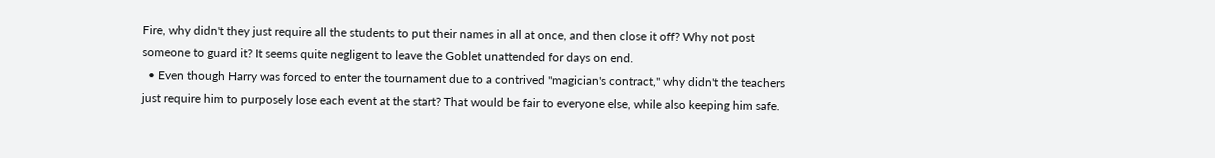Fire, why didn't they just require all the students to put their names in all at once, and then close it off? Why not post someone to guard it? It seems quite negligent to leave the Goblet unattended for days on end.
  • Even though Harry was forced to enter the tournament due to a contrived "magician's contract," why didn't the teachers just require him to purposely lose each event at the start? That would be fair to everyone else, while also keeping him safe.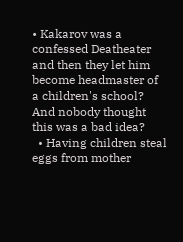• Kakarov was a confessed Deatheater and then they let him become headmaster of a children's school? And nobody thought this was a bad idea?
  • Having children steal eggs from mother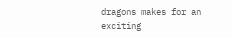dragons makes for an exciting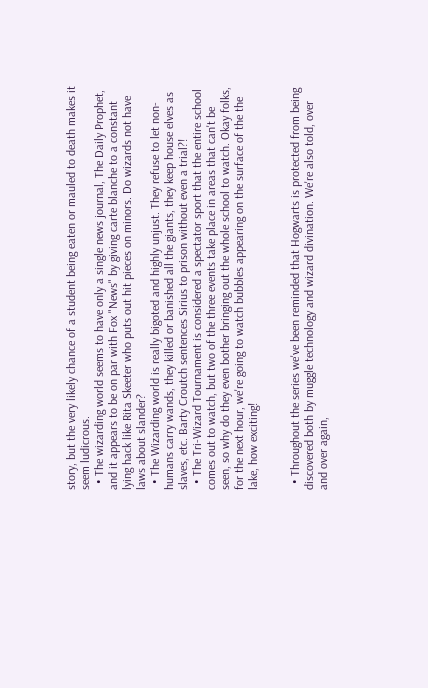story, but the very likely chance of a student being eaten or mauled to death makes it seem ludicrous.
  • The wizarding world seems to have only a single news journal, The Daily Prophet, and it appears to be on par with Fox "News" by giving carte blanche to a constant lying hack like Rita Skeeter who puts out hit pieces on minors. Do wizards not have laws about slander?
  • The Wizarding world is really bigoted and highly unjust. They refuse to let non-humans carry wands, they killed or banished all the giants, they keep house elves as slaves, etc. Barty Croutch sentences Sirius to prison without even a trial?!
  • The Tri-Wizard Tournament is considered a spectator sport that the entire school comes out to watch, but two of the three events take place in areas that can't be seen, so why do they even bother bringing out the whole school to watch. Okay folks, for the next hour, we're going to watch bubbles appearing on the surface of the the lake, how exciting!


  • Throughout the series we've been reminded that Hogwarts is protected from being discovered both by muggle technology and wizard divination. We're also told, over and over again,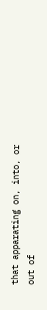that apparating on, into, or out of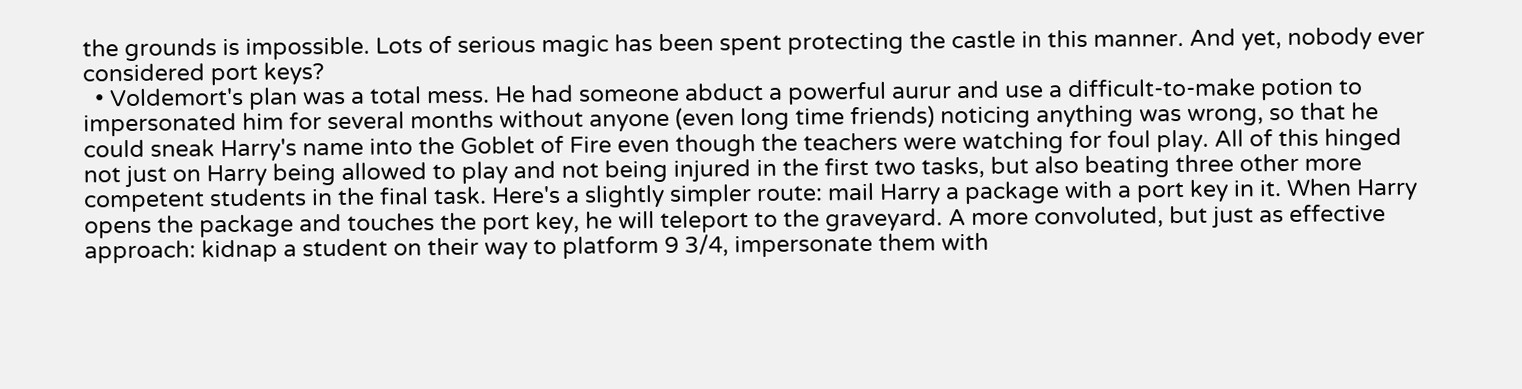the grounds is impossible. Lots of serious magic has been spent protecting the castle in this manner. And yet, nobody ever considered port keys?
  • Voldemort's plan was a total mess. He had someone abduct a powerful aurur and use a difficult-to-make potion to impersonated him for several months without anyone (even long time friends) noticing anything was wrong, so that he could sneak Harry's name into the Goblet of Fire even though the teachers were watching for foul play. All of this hinged not just on Harry being allowed to play and not being injured in the first two tasks, but also beating three other more competent students in the final task. Here's a slightly simpler route: mail Harry a package with a port key in it. When Harry opens the package and touches the port key, he will teleport to the graveyard. A more convoluted, but just as effective approach: kidnap a student on their way to platform 9 3/4, impersonate them with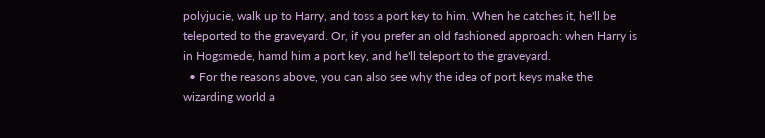polyjucie, walk up to Harry, and toss a port key to him. When he catches it, he'll be teleported to the graveyard. Or, if you prefer an old fashioned approach: when Harry is in Hogsmede, hamd him a port key, and he'll teleport to the graveyard.
  • For the reasons above, you can also see why the idea of port keys make the wizarding world a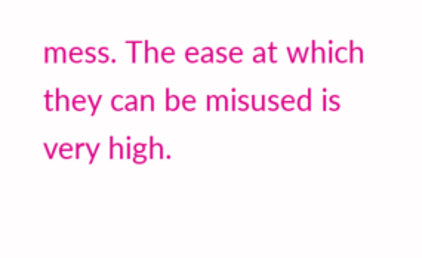mess. The ease at which they can be misused is very high.